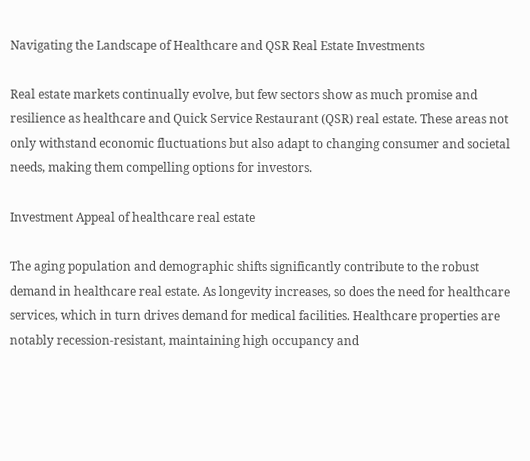Navigating the Landscape of Healthcare and QSR Real Estate Investments

Real estate markets continually evolve, but few sectors show as much promise and resilience as healthcare and Quick Service Restaurant (QSR) real estate. These areas not only withstand economic fluctuations but also adapt to changing consumer and societal needs, making them compelling options for investors.

Investment Appeal of healthcare real estate

The aging population and demographic shifts significantly contribute to the robust demand in healthcare real estate. As longevity increases, so does the need for healthcare services, which in turn drives demand for medical facilities. Healthcare properties are notably recession-resistant, maintaining high occupancy and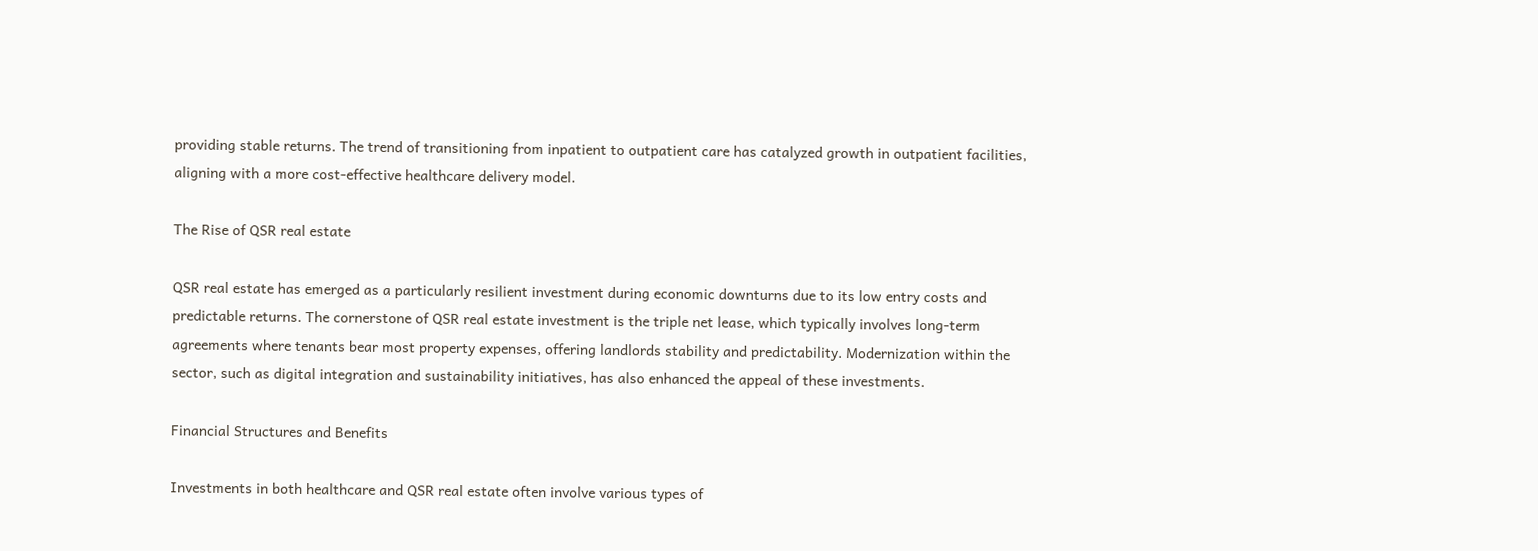providing stable returns. The trend of transitioning from inpatient to outpatient care has catalyzed growth in outpatient facilities, aligning with a more cost-effective healthcare delivery model.

The Rise of QSR real estate

QSR real estate has emerged as a particularly resilient investment during economic downturns due to its low entry costs and predictable returns. The cornerstone of QSR real estate investment is the triple net lease, which typically involves long-term agreements where tenants bear most property expenses, offering landlords stability and predictability. Modernization within the sector, such as digital integration and sustainability initiatives, has also enhanced the appeal of these investments.

Financial Structures and Benefits

Investments in both healthcare and QSR real estate often involve various types of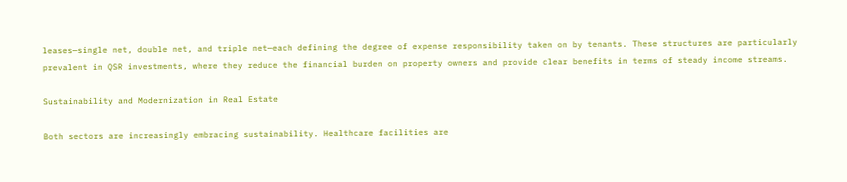leases—single net, double net, and triple net—each defining the degree of expense responsibility taken on by tenants. These structures are particularly prevalent in QSR investments, where they reduce the financial burden on property owners and provide clear benefits in terms of steady income streams.

Sustainability and Modernization in Real Estate

Both sectors are increasingly embracing sustainability. Healthcare facilities are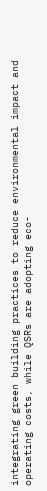integrating green building practices to reduce environmental impact and operating costs, while QSRs are adopting eco-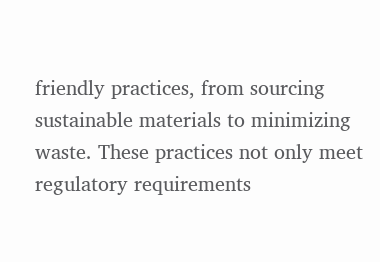friendly practices, from sourcing sustainable materials to minimizing waste. These practices not only meet regulatory requirements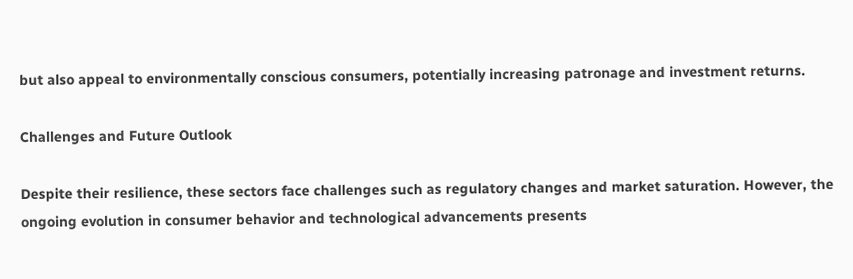but also appeal to environmentally conscious consumers, potentially increasing patronage and investment returns.

Challenges and Future Outlook

Despite their resilience, these sectors face challenges such as regulatory changes and market saturation. However, the ongoing evolution in consumer behavior and technological advancements presents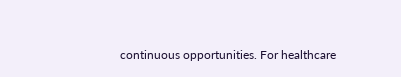continuous opportunities. For healthcare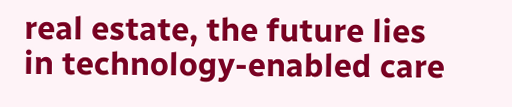real estate, the future lies in technology-enabled care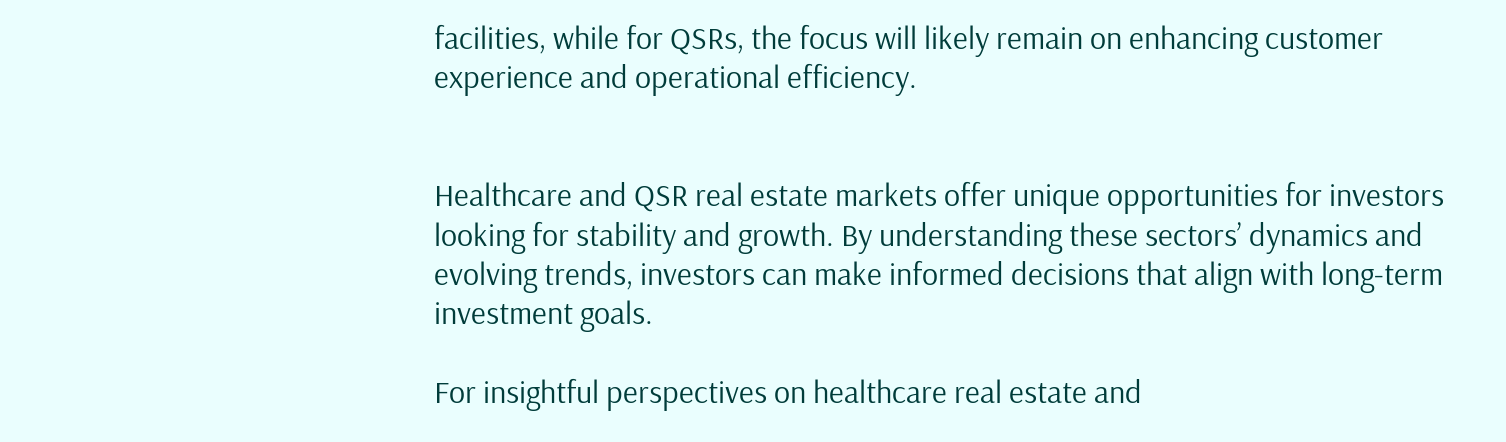facilities, while for QSRs, the focus will likely remain on enhancing customer experience and operational efficiency.


Healthcare and QSR real estate markets offer unique opportunities for investors looking for stability and growth. By understanding these sectors’ dynamics and evolving trends, investors can make informed decisions that align with long-term investment goals.

For insightful perspectives on healthcare real estate and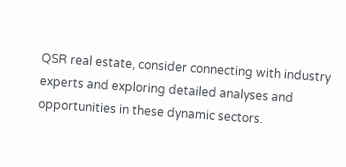QSR real estate, consider connecting with industry experts and exploring detailed analyses and opportunities in these dynamic sectors.